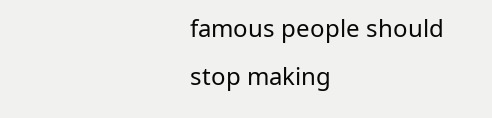famous people should stop making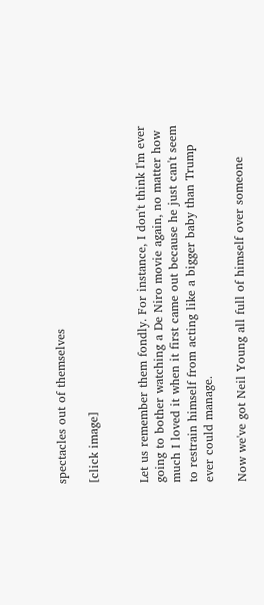spectacles out of themselves

[click image]


Let us remember them fondly. For instance, I don't think I'm ever going to bother watching a De Niro movie again, no matter how much I loved it when it first came out because he just can't seem to restrain himself from acting like a bigger baby than Trump ever could manage.

Now we've got Neil Young all full of himself over someone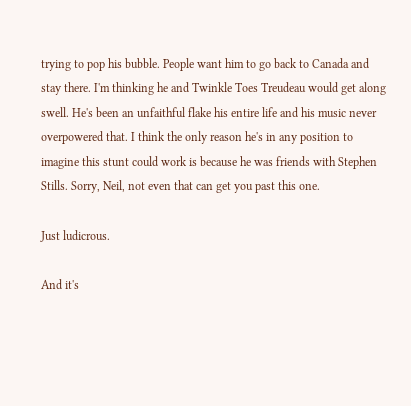trying to pop his bubble. People want him to go back to Canada and stay there. I'm thinking he and Twinkle Toes Treudeau would get along swell. He's been an unfaithful flake his entire life and his music never overpowered that. I think the only reason he's in any position to imagine this stunt could work is because he was friends with Stephen Stills. Sorry, Neil, not even that can get you past this one.

Just ludicrous.

And it's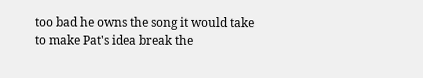too bad he owns the song it would take to make Pat's idea break the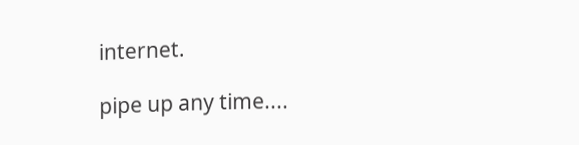internet.

pipe up any time....